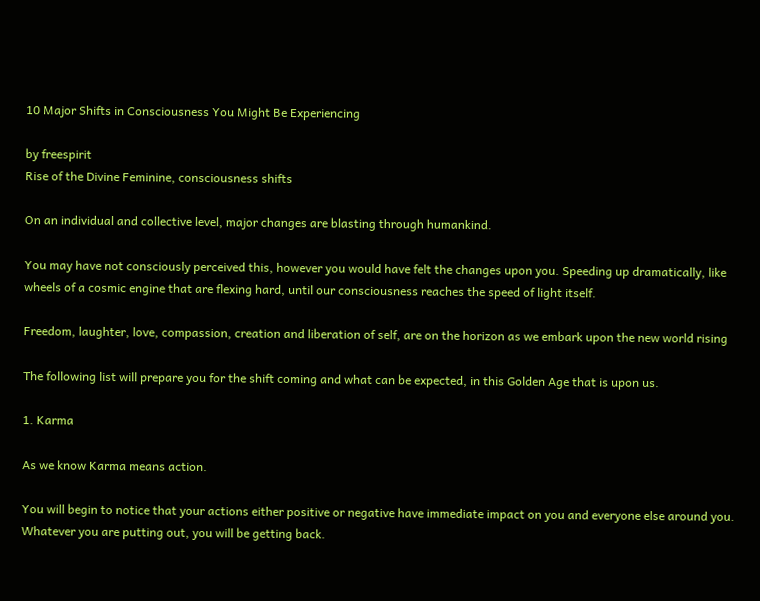10 Major Shifts in Consciousness You Might Be Experiencing

by freespirit
Rise of the Divine Feminine, consciousness shifts

On an individual and collective level, major changes are blasting through humankind.

You may have not consciously perceived this, however you would have felt the changes upon you. Speeding up dramatically, like wheels of a cosmic engine that are flexing hard, until our consciousness reaches the speed of light itself.

Freedom, laughter, love, compassion, creation and liberation of self, are on the horizon as we embark upon the new world rising

The following list will prepare you for the shift coming and what can be expected, in this Golden Age that is upon us.

1. Karma

As we know Karma means action.

You will begin to notice that your actions either positive or negative have immediate impact on you and everyone else around you. Whatever you are putting out, you will be getting back.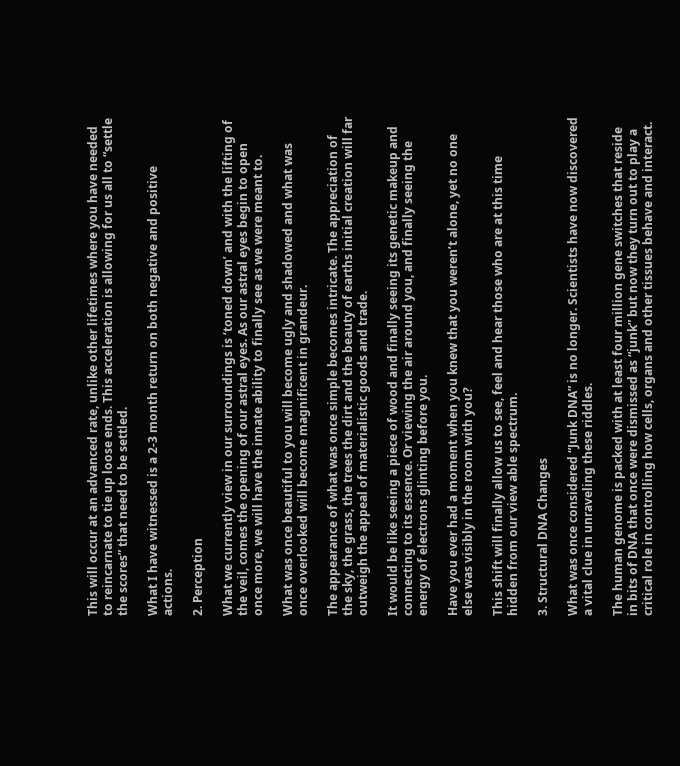This will occur at an advanced rate, unlike other lifetimes where you have needed to reincarnate to tie up loose ends. This acceleration is allowing for us all to “settle the scores” that need to be settled.

What I have witnessed is a 2-3 month return on both negative and positive actions.

2. Perception

What we currently view in our surroundings is ‘toned down’ and with the lifting of the veil, comes the opening of our astral eyes. As our astral eyes begin to open once more, we will have the innate ability to finally see as we were meant to.

What was once beautiful to you will become ugly and shadowed and what was once overlooked will become magnificent in grandeur.

The appearance of what was once simple becomes intricate. The appreciation of the sky, the grass, the trees the dirt and the beauty of earths initial creation will far outweigh the appeal of materialistic goods and trade.

It would be like seeing a piece of wood and finally seeing its genetic makeup and connecting to its essence. Or viewing the air around you, and finally seeing the energy of electrons glinting before you.

Have you ever had a moment when you knew that you weren’t alone, yet no one else was visibly in the room with you?

This shift will finally allow us to see, feel and hear those who are at this time hidden from our view able spectrum.

3. Structural DNA Changes

What was once considered “Junk DNA” is no longer. Scientists have now discovered a vital clue in unraveling these riddles.

The human genome is packed with at least four million gene switches that reside in bits of DNA that once were dismissed as “junk” but now they turn out to play a critical role in controlling how cells, organs and other tissues behave and interact.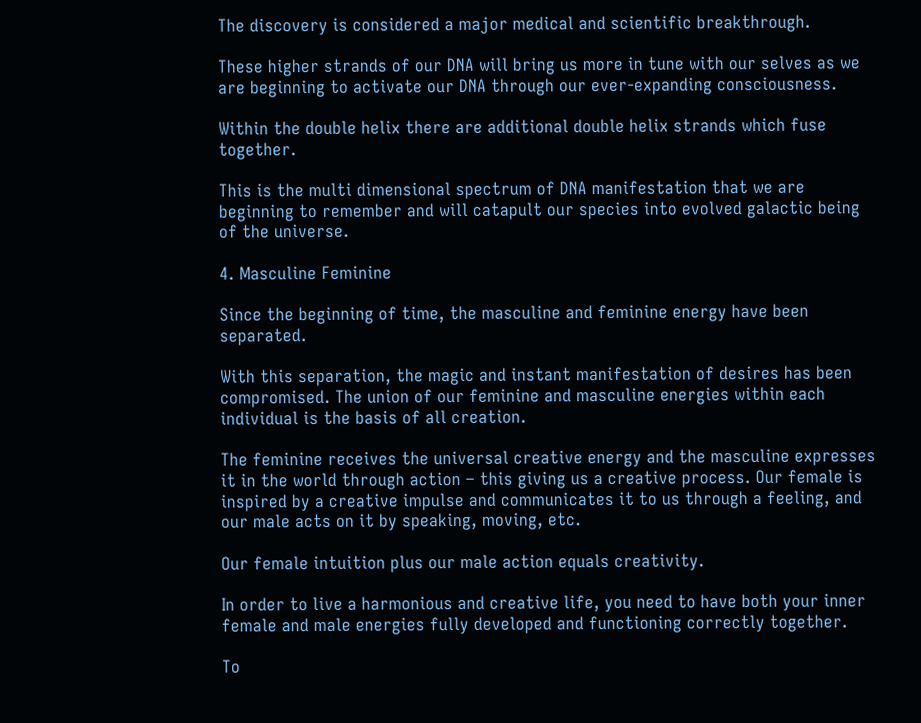The discovery is considered a major medical and scientific breakthrough.

These higher strands of our DNA will bring us more in tune with our selves as we are beginning to activate our DNA through our ever-expanding consciousness.

Within the double helix there are additional double helix strands which fuse together.

This is the multi dimensional spectrum of DNA manifestation that we are beginning to remember and will catapult our species into evolved galactic being of the universe.

4. Masculine Feminine

Since the beginning of time, the masculine and feminine energy have been separated.

With this separation, the magic and instant manifestation of desires has been compromised. The union of our feminine and masculine energies within each individual is the basis of all creation.

The feminine receives the universal creative energy and the masculine expresses it in the world through action – this giving us a creative process. Our female is inspired by a creative impulse and communicates it to us through a feeling, and our male acts on it by speaking, moving, etc.

Our female intuition plus our male action equals creativity.

In order to live a harmonious and creative life, you need to have both your inner female and male energies fully developed and functioning correctly together.

To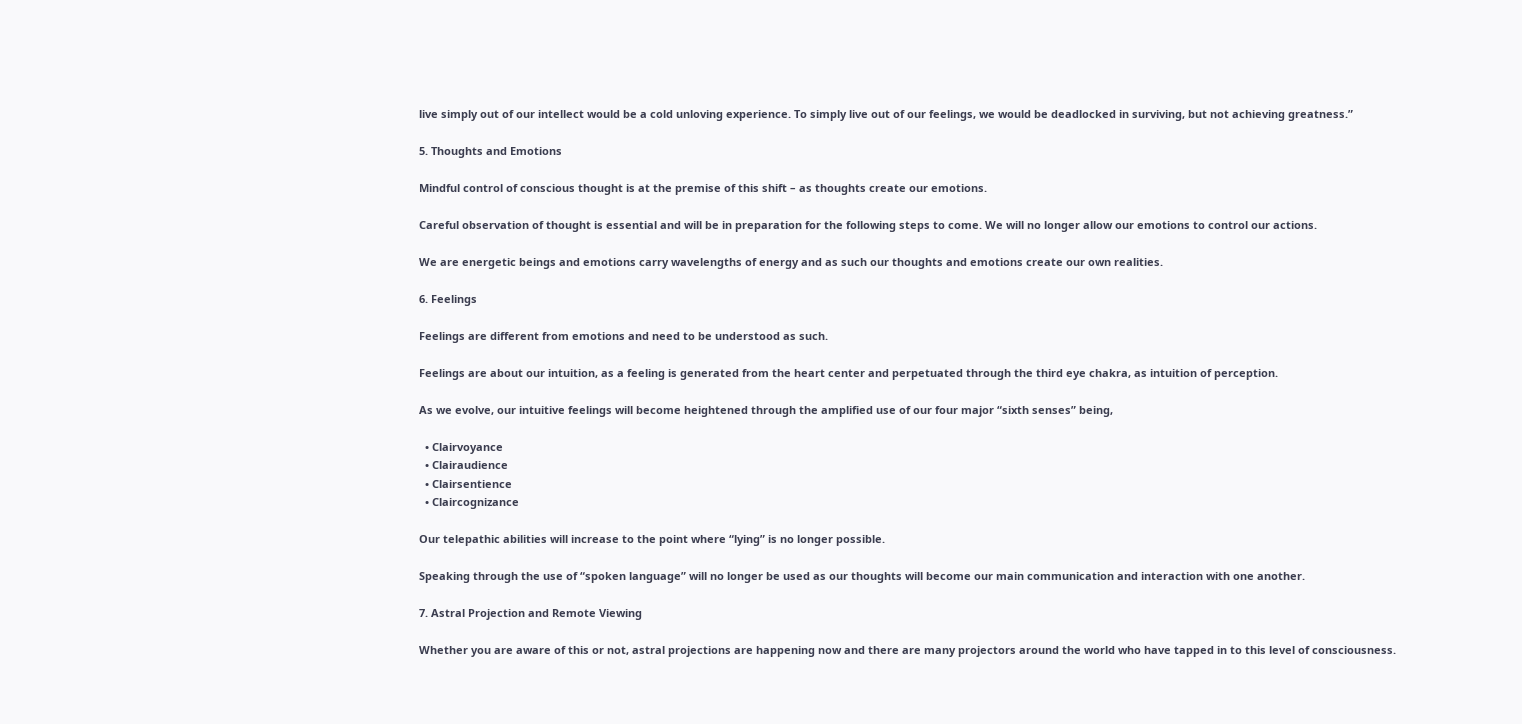live simply out of our intellect would be a cold unloving experience. To simply live out of our feelings, we would be deadlocked in surviving, but not achieving greatness.”

5. Thoughts and Emotions

Mindful control of conscious thought is at the premise of this shift – as thoughts create our emotions.

Careful observation of thought is essential and will be in preparation for the following steps to come. We will no longer allow our emotions to control our actions.

We are energetic beings and emotions carry wavelengths of energy and as such our thoughts and emotions create our own realities.

6. Feelings

Feelings are different from emotions and need to be understood as such.

Feelings are about our intuition, as a feeling is generated from the heart center and perpetuated through the third eye chakra, as intuition of perception.

As we evolve, our intuitive feelings will become heightened through the amplified use of our four major “sixth senses” being,

  • Clairvoyance
  • Clairaudience
  • Clairsentience
  • Claircognizance

Our telepathic abilities will increase to the point where “lying” is no longer possible.

Speaking through the use of “spoken language” will no longer be used as our thoughts will become our main communication and interaction with one another.

7. Astral Projection and Remote Viewing

Whether you are aware of this or not, astral projections are happening now and there are many projectors around the world who have tapped in to this level of consciousness.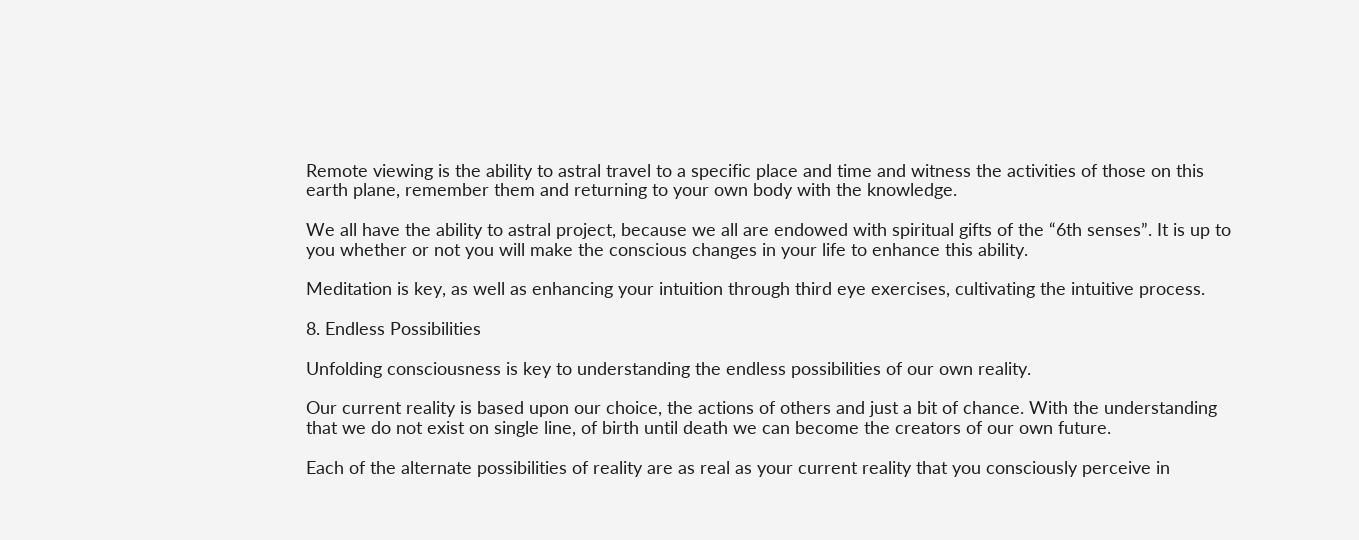Remote viewing is the ability to astral travel to a specific place and time and witness the activities of those on this earth plane, remember them and returning to your own body with the knowledge.

We all have the ability to astral project, because we all are endowed with spiritual gifts of the “6th senses”. It is up to you whether or not you will make the conscious changes in your life to enhance this ability.

Meditation is key, as well as enhancing your intuition through third eye exercises, cultivating the intuitive process.

8. Endless Possibilities

Unfolding consciousness is key to understanding the endless possibilities of our own reality.

Our current reality is based upon our choice, the actions of others and just a bit of chance. With the understanding that we do not exist on single line, of birth until death we can become the creators of our own future.

Each of the alternate possibilities of reality are as real as your current reality that you consciously perceive in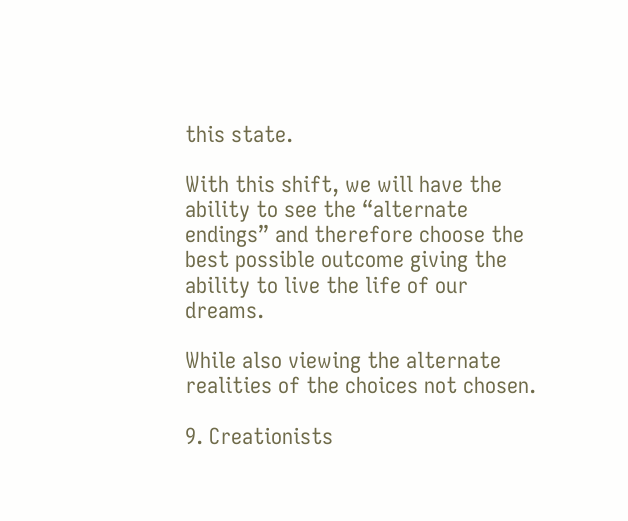this state.

With this shift, we will have the ability to see the “alternate endings” and therefore choose the best possible outcome giving the ability to live the life of our dreams.

While also viewing the alternate realities of the choices not chosen.

9. Creationists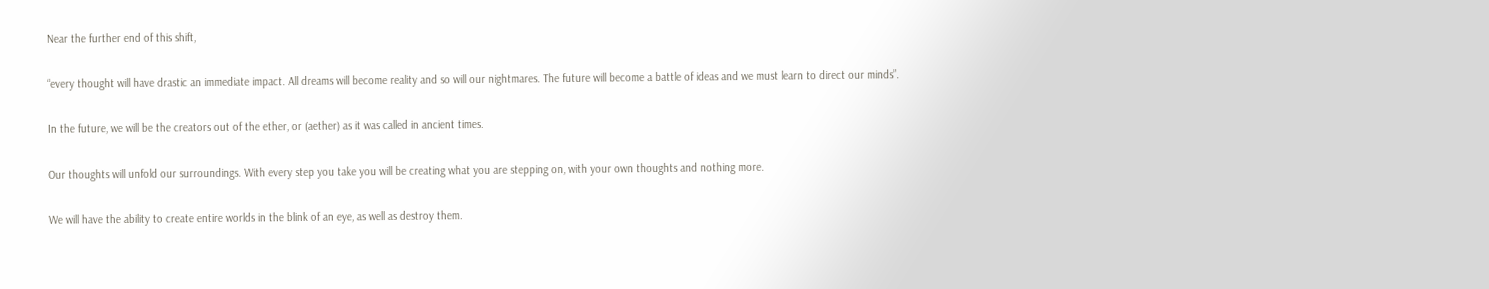Near the further end of this shift,

“every thought will have drastic an immediate impact. All dreams will become reality and so will our nightmares. The future will become a battle of ideas and we must learn to direct our minds”.

In the future, we will be the creators out of the ether, or (aether) as it was called in ancient times.

Our thoughts will unfold our surroundings. With every step you take you will be creating what you are stepping on, with your own thoughts and nothing more.

We will have the ability to create entire worlds in the blink of an eye, as well as destroy them.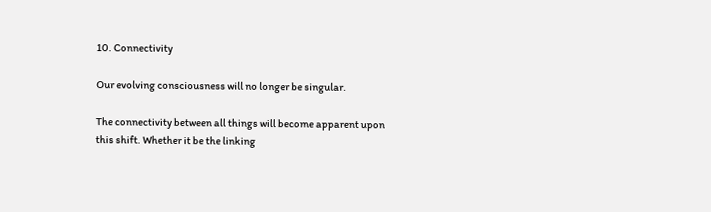10. Connectivity

Our evolving consciousness will no longer be singular.

The connectivity between all things will become apparent upon this shift. Whether it be the linking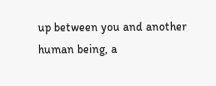up between you and another human being, a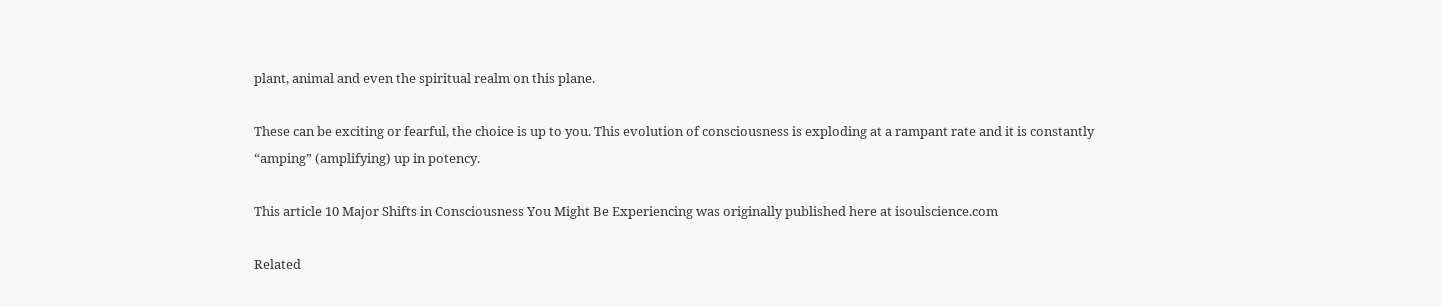plant, animal and even the spiritual realm on this plane.

These can be exciting or fearful, the choice is up to you. This evolution of consciousness is exploding at a rampant rate and it is constantly “amping” (amplifying) up in potency.

This article 10 Major Shifts in Consciousness You Might Be Experiencing was originally published here at isoulscience.com

Related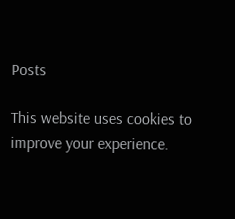Posts

This website uses cookies to improve your experience.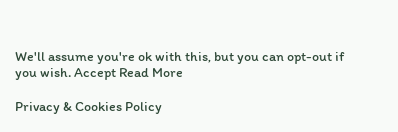We'll assume you're ok with this, but you can opt-out if you wish. Accept Read More

Privacy & Cookies Policy